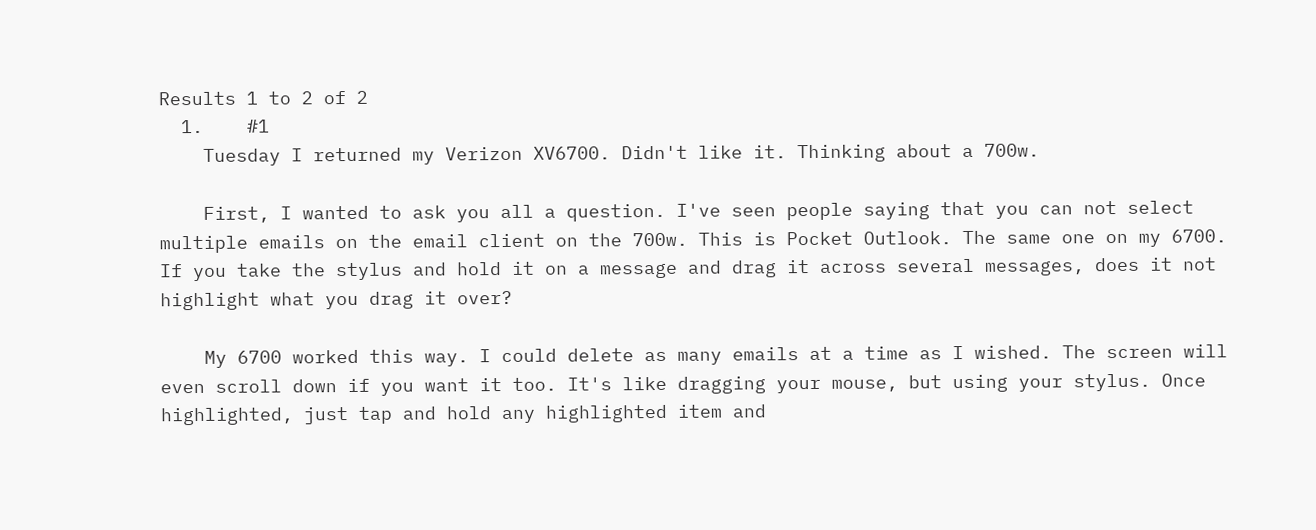Results 1 to 2 of 2
  1.    #1
    Tuesday I returned my Verizon XV6700. Didn't like it. Thinking about a 700w.

    First, I wanted to ask you all a question. I've seen people saying that you can not select multiple emails on the email client on the 700w. This is Pocket Outlook. The same one on my 6700. If you take the stylus and hold it on a message and drag it across several messages, does it not highlight what you drag it over?

    My 6700 worked this way. I could delete as many emails at a time as I wished. The screen will even scroll down if you want it too. It's like dragging your mouse, but using your stylus. Once highlighted, just tap and hold any highlighted item and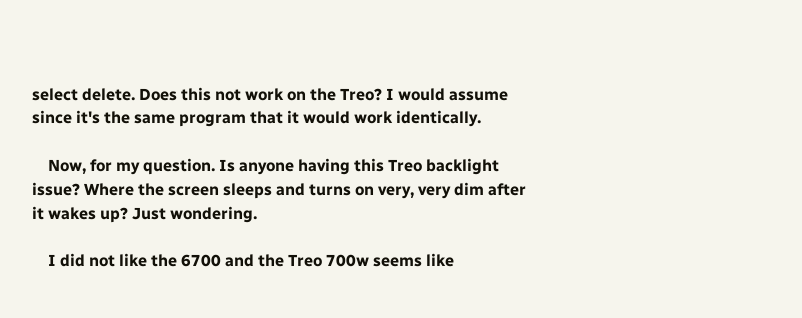select delete. Does this not work on the Treo? I would assume since it's the same program that it would work identically.

    Now, for my question. Is anyone having this Treo backlight issue? Where the screen sleeps and turns on very, very dim after it wakes up? Just wondering.

    I did not like the 6700 and the Treo 700w seems like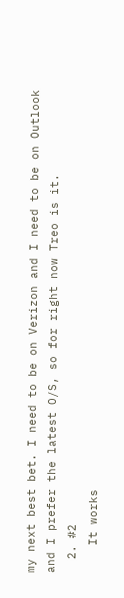my next best bet. I need to be on Verizon and I need to be on Outlook and I prefer the latest O/S, so for right now Treo is it.
  2. #2
    It works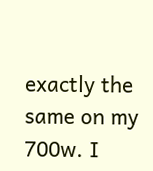exactly the same on my 700w. I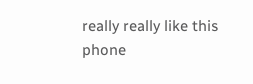really really like this phone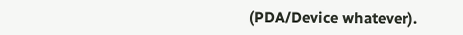(PDA/Device whatever).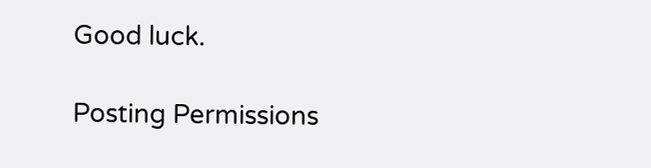Good luck.

Posting Permissions